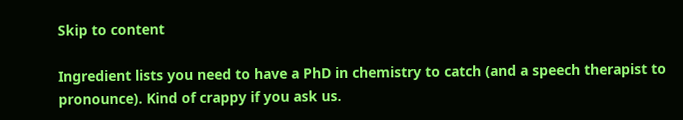Skip to content

Ingredient lists you need to have a PhD in chemistry to catch (and a speech therapist to pronounce). Kind of crappy if you ask us.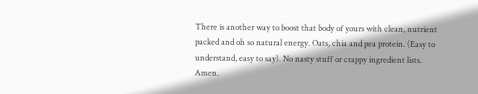There is another way to boost that body of yours with clean, nutrient packed and oh so natural energy. Oats, chia and pea protein. (Easy to understand, easy to say). No nasty stuff or crappy ingredient lists. Amen.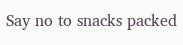Say no to snacks packed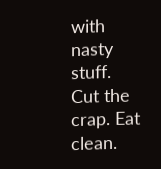with nasty stuff.
Cut the crap. Eat clean.